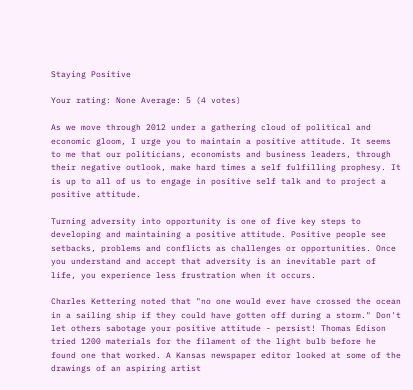Staying Positive

Your rating: None Average: 5 (4 votes)

As we move through 2012 under a gathering cloud of political and economic gloom, I urge you to maintain a positive attitude. It seems to me that our politicians, economists and business leaders, through their negative outlook, make hard times a self fulfilling prophesy. It is up to all of us to engage in positive self talk and to project a positive attitude.

Turning adversity into opportunity is one of five key steps to developing and maintaining a positive attitude. Positive people see setbacks, problems and conflicts as challenges or opportunities. Once you understand and accept that adversity is an inevitable part of life, you experience less frustration when it occurs.

Charles Kettering noted that "no one would ever have crossed the ocean in a sailing ship if they could have gotten off during a storm." Don't let others sabotage your positive attitude - persist! Thomas Edison tried 1200 materials for the filament of the light bulb before he found one that worked. A Kansas newspaper editor looked at some of the drawings of an aspiring artist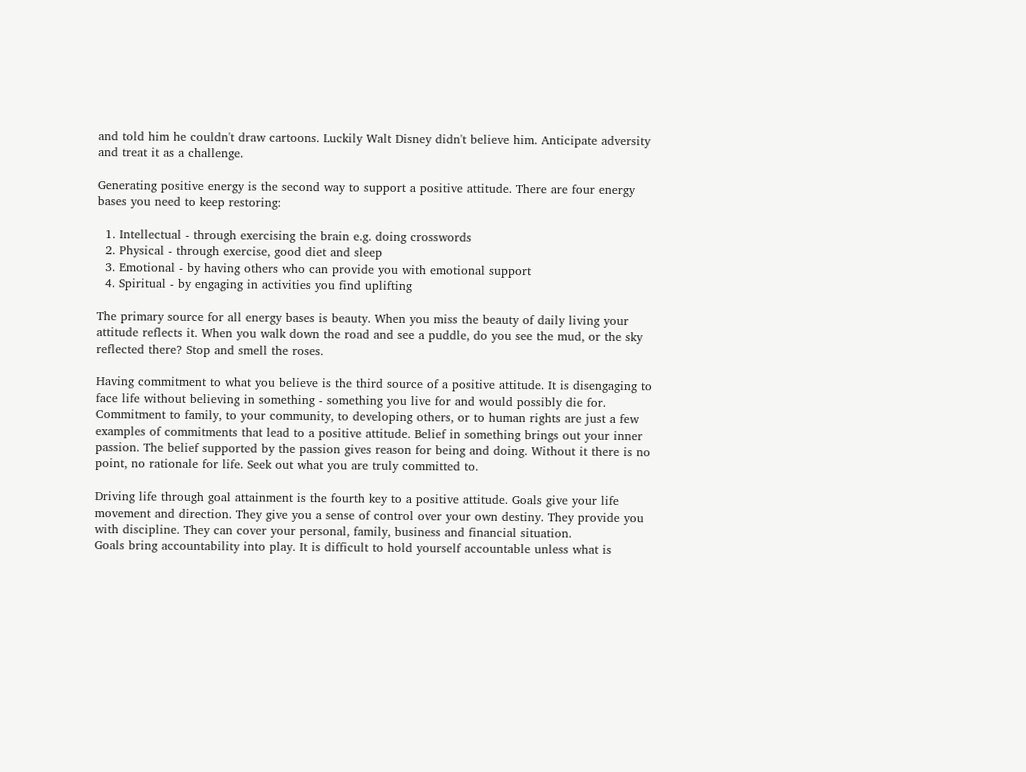and told him he couldn't draw cartoons. Luckily Walt Disney didn't believe him. Anticipate adversity and treat it as a challenge.

Generating positive energy is the second way to support a positive attitude. There are four energy bases you need to keep restoring:

  1. Intellectual - through exercising the brain e.g. doing crosswords
  2. Physical - through exercise, good diet and sleep
  3. Emotional - by having others who can provide you with emotional support
  4. Spiritual - by engaging in activities you find uplifting

The primary source for all energy bases is beauty. When you miss the beauty of daily living your attitude reflects it. When you walk down the road and see a puddle, do you see the mud, or the sky reflected there? Stop and smell the roses.

Having commitment to what you believe is the third source of a positive attitude. It is disengaging to face life without believing in something - something you live for and would possibly die for. Commitment to family, to your community, to developing others, or to human rights are just a few examples of commitments that lead to a positive attitude. Belief in something brings out your inner passion. The belief supported by the passion gives reason for being and doing. Without it there is no point, no rationale for life. Seek out what you are truly committed to.

Driving life through goal attainment is the fourth key to a positive attitude. Goals give your life movement and direction. They give you a sense of control over your own destiny. They provide you with discipline. They can cover your personal, family, business and financial situation.
Goals bring accountability into play. It is difficult to hold yourself accountable unless what is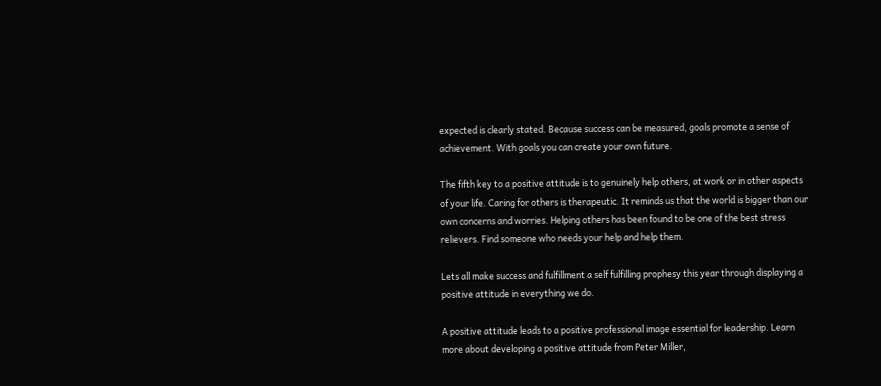expected is clearly stated. Because success can be measured, goals promote a sense of achievement. With goals you can create your own future.

The fifth key to a positive attitude is to genuinely help others, at work or in other aspects of your life. Caring for others is therapeutic. It reminds us that the world is bigger than our own concerns and worries. Helping others has been found to be one of the best stress relievers. Find someone who needs your help and help them.

Lets all make success and fulfillment a self fulfilling prophesy this year through displaying a positive attitude in everything we do.

A positive attitude leads to a positive professional image essential for leadership. Learn more about developing a positive attitude from Peter Miller,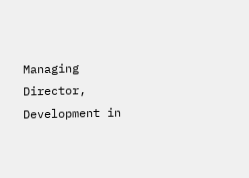Managing Director, Development in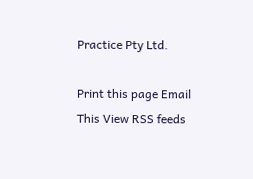Practice Pty Ltd.

Print this page Email This View RSS feeds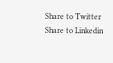Share to Twitter Share to Linkedin